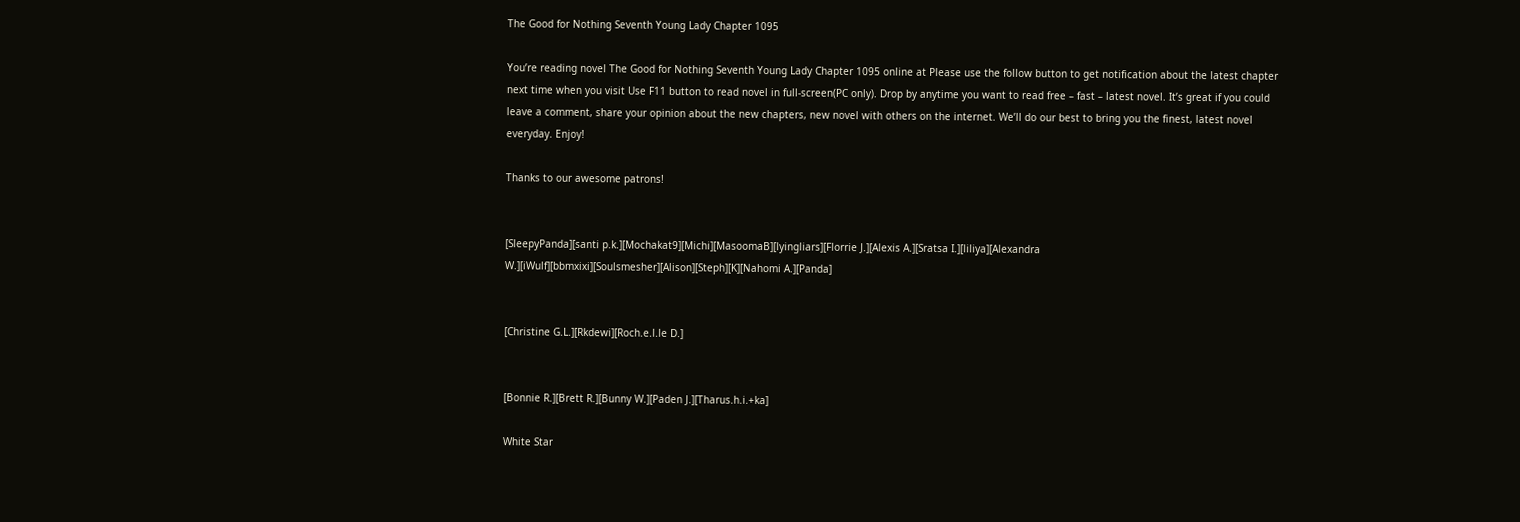The Good for Nothing Seventh Young Lady Chapter 1095

You’re reading novel The Good for Nothing Seventh Young Lady Chapter 1095 online at Please use the follow button to get notification about the latest chapter next time when you visit Use F11 button to read novel in full-screen(PC only). Drop by anytime you want to read free – fast – latest novel. It’s great if you could leave a comment, share your opinion about the new chapters, new novel with others on the internet. We’ll do our best to bring you the finest, latest novel everyday. Enjoy!

Thanks to our awesome patrons!


[SleepyPanda][santi p.k.][Mochakat9][Michi][MasoomaB][lyingliars][Florrie J.][Alexis A.][Sratsa I.][liliya][Alexandra W.][iWulf][bbmxixi][Soulsmesher][Alison][Steph][K][Nahomi A.][Panda]


[Christine G.L.][Rkdewi][Roch.e.l.le D.]


[Bonnie R.][Brett R.][Bunny W.][Paden J.][Tharus.h.i.+ka]

White Star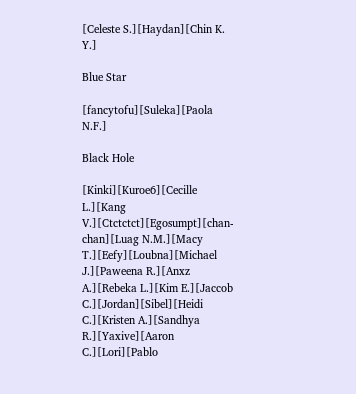[Celeste S.][Haydan][Chin K. Y.]

Blue Star

[fancytofu][Suleka][Paola N.F.]

Black Hole

[Kinki][Kuroe6][Cecille L.][Kang V.][Ctctctct][Egosumpt][chan-chan][Luag N.M.][Macy T.][Eefy][Loubna][Michael J.][Paweena R.][Anxz A.][Rebeka L.][Kim E.][Jaccob C.][Jordan][Sibel][Heidi C.][Kristen A.][Sandhya R.][Yaxive][Aaron C.][Lori][Pablo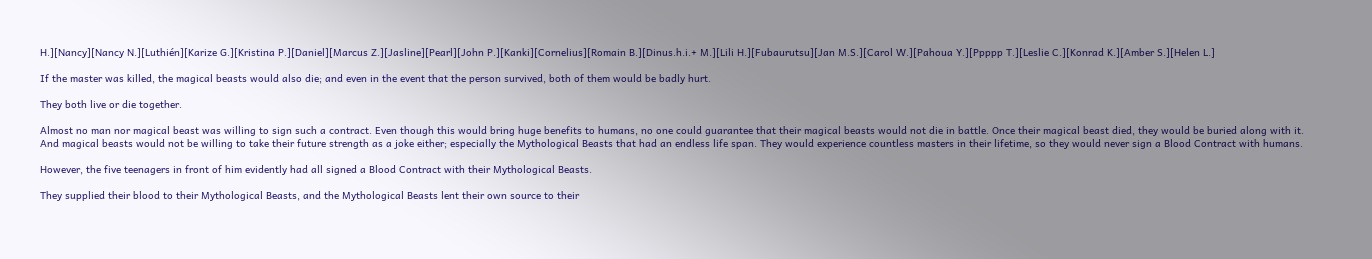H.][Nancy][Nancy N.][Luthién][Karize G.][Kristina P.][Daniel][Marcus Z.][Jasline][Pearl][John P.][Kanki][Cornelius][Romain B.][Dinus.h.i.+ M.][Lili H.][Fubaurutsu][Jan M.S.][Carol W.][Pahoua Y.][Ppppp T.][Leslie C.][Konrad K.][Amber S.][Helen L.]

If the master was killed, the magical beasts would also die; and even in the event that the person survived, both of them would be badly hurt.

They both live or die together.

Almost no man nor magical beast was willing to sign such a contract. Even though this would bring huge benefits to humans, no one could guarantee that their magical beasts would not die in battle. Once their magical beast died, they would be buried along with it. And magical beasts would not be willing to take their future strength as a joke either; especially the Mythological Beasts that had an endless life span. They would experience countless masters in their lifetime, so they would never sign a Blood Contract with humans.

However, the five teenagers in front of him evidently had all signed a Blood Contract with their Mythological Beasts.

They supplied their blood to their Mythological Beasts, and the Mythological Beasts lent their own source to their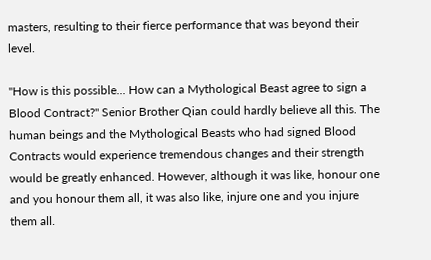masters, resulting to their fierce performance that was beyond their level.

"How is this possible... How can a Mythological Beast agree to sign a Blood Contract?" Senior Brother Qian could hardly believe all this. The human beings and the Mythological Beasts who had signed Blood Contracts would experience tremendous changes and their strength would be greatly enhanced. However, although it was like, honour one and you honour them all, it was also like, injure one and you injure them all.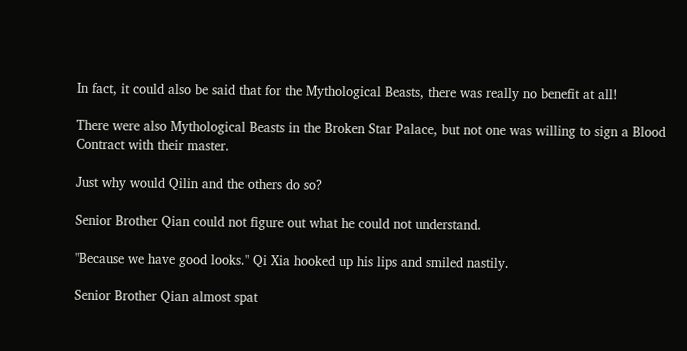In fact, it could also be said that for the Mythological Beasts, there was really no benefit at all!

There were also Mythological Beasts in the Broken Star Palace, but not one was willing to sign a Blood Contract with their master.

Just why would Qilin and the others do so?

Senior Brother Qian could not figure out what he could not understand.

"Because we have good looks." Qi Xia hooked up his lips and smiled nastily.

Senior Brother Qian almost spat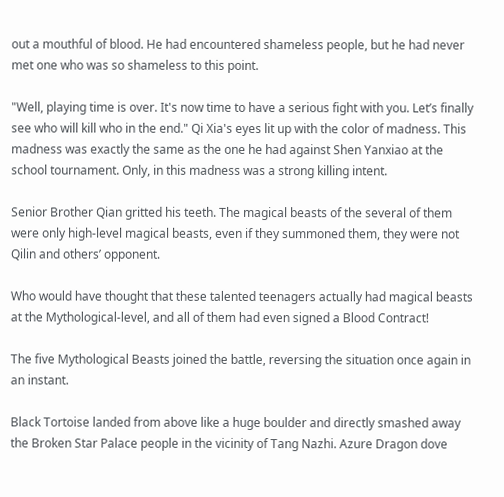out a mouthful of blood. He had encountered shameless people, but he had never met one who was so shameless to this point.

"Well, playing time is over. It's now time to have a serious fight with you. Let’s finally see who will kill who in the end." Qi Xia's eyes lit up with the color of madness. This madness was exactly the same as the one he had against Shen Yanxiao at the school tournament. Only, in this madness was a strong killing intent.

Senior Brother Qian gritted his teeth. The magical beasts of the several of them were only high-level magical beasts, even if they summoned them, they were not Qilin and others’ opponent.

Who would have thought that these talented teenagers actually had magical beasts at the Mythological-level, and all of them had even signed a Blood Contract!

The five Mythological Beasts joined the battle, reversing the situation once again in an instant.

Black Tortoise landed from above like a huge boulder and directly smashed away the Broken Star Palace people in the vicinity of Tang Nazhi. Azure Dragon dove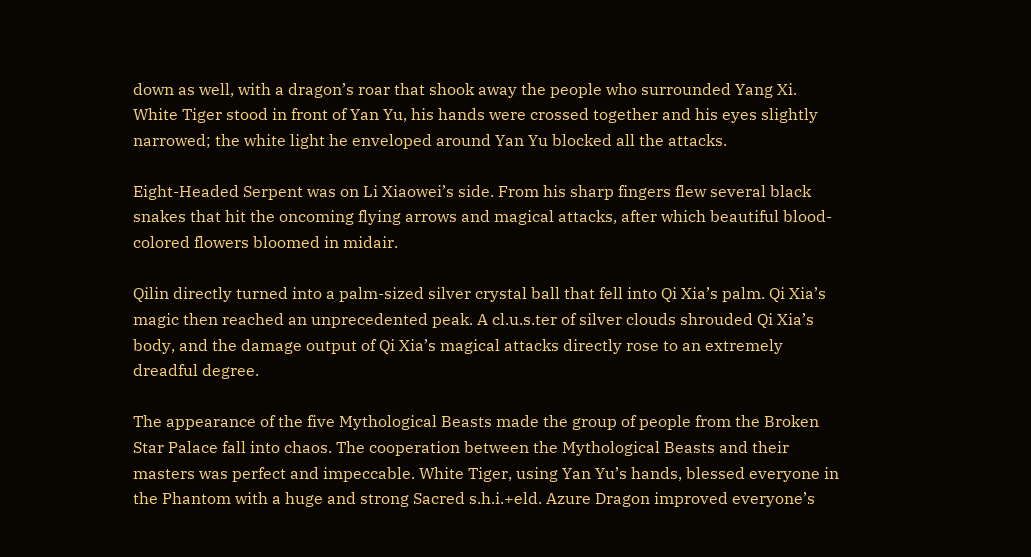down as well, with a dragon’s roar that shook away the people who surrounded Yang Xi. White Tiger stood in front of Yan Yu, his hands were crossed together and his eyes slightly narrowed; the white light he enveloped around Yan Yu blocked all the attacks.

Eight-Headed Serpent was on Li Xiaowei’s side. From his sharp fingers flew several black snakes that hit the oncoming flying arrows and magical attacks, after which beautiful blood-colored flowers bloomed in midair.

Qilin directly turned into a palm-sized silver crystal ball that fell into Qi Xia’s palm. Qi Xia’s magic then reached an unprecedented peak. A cl.u.s.ter of silver clouds shrouded Qi Xia’s body, and the damage output of Qi Xia’s magical attacks directly rose to an extremely dreadful degree.

The appearance of the five Mythological Beasts made the group of people from the Broken Star Palace fall into chaos. The cooperation between the Mythological Beasts and their masters was perfect and impeccable. White Tiger, using Yan Yu’s hands, blessed everyone in the Phantom with a huge and strong Sacred s.h.i.+eld. Azure Dragon improved everyone’s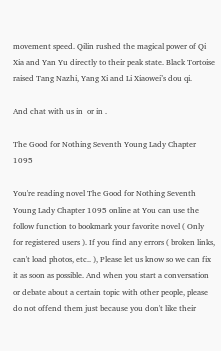movement speed. Qilin rushed the magical power of Qi Xia and Yan Yu directly to their peak state. Black Tortoise raised Tang Nazhi, Yang Xi and Li Xiaowei’s dou qi.

And chat with us in  or in .

The Good for Nothing Seventh Young Lady Chapter 1095

You're reading novel The Good for Nothing Seventh Young Lady Chapter 1095 online at You can use the follow function to bookmark your favorite novel ( Only for registered users ). If you find any errors ( broken links, can't load photos, etc.. ), Please let us know so we can fix it as soon as possible. And when you start a conversation or debate about a certain topic with other people, please do not offend them just because you don't like their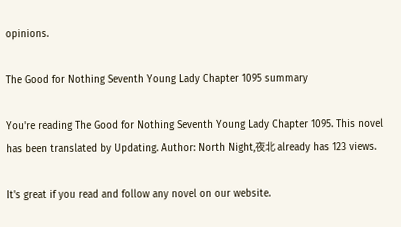opinions.

The Good for Nothing Seventh Young Lady Chapter 1095 summary

You're reading The Good for Nothing Seventh Young Lady Chapter 1095. This novel has been translated by Updating. Author: North Night,夜北 already has 123 views.

It's great if you read and follow any novel on our website.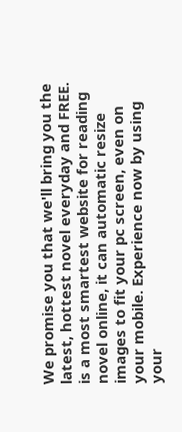We promise you that we'll bring you the latest, hottest novel everyday and FREE. is a most smartest website for reading novel online, it can automatic resize images to fit your pc screen, even on your mobile. Experience now by using your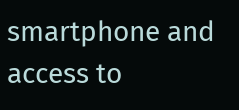smartphone and access to